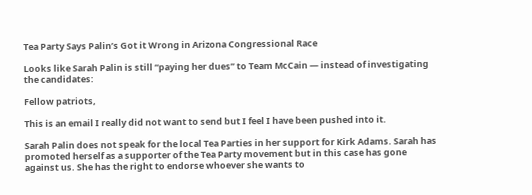Tea Party Says Palin’s Got it Wrong in Arizona Congressional Race

Looks like Sarah Palin is still “paying her dues” to Team McCain — instead of investigating the candidates:

Fellow patriots,

This is an email I really did not want to send but I feel I have been pushed into it.

Sarah Palin does not speak for the local Tea Parties in her support for Kirk Adams. Sarah has promoted herself as a supporter of the Tea Party movement but in this case has gone against us. She has the right to endorse whoever she wants to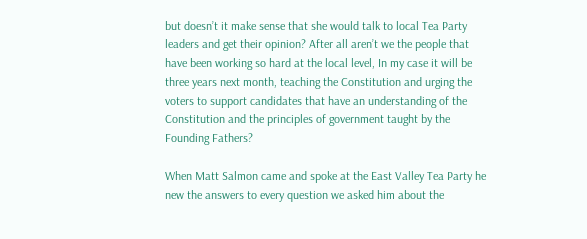but doesn’t it make sense that she would talk to local Tea Party leaders and get their opinion? After all aren’t we the people that have been working so hard at the local level, In my case it will be three years next month, teaching the Constitution and urging the voters to support candidates that have an understanding of the Constitution and the principles of government taught by the Founding Fathers?

When Matt Salmon came and spoke at the East Valley Tea Party he new the answers to every question we asked him about the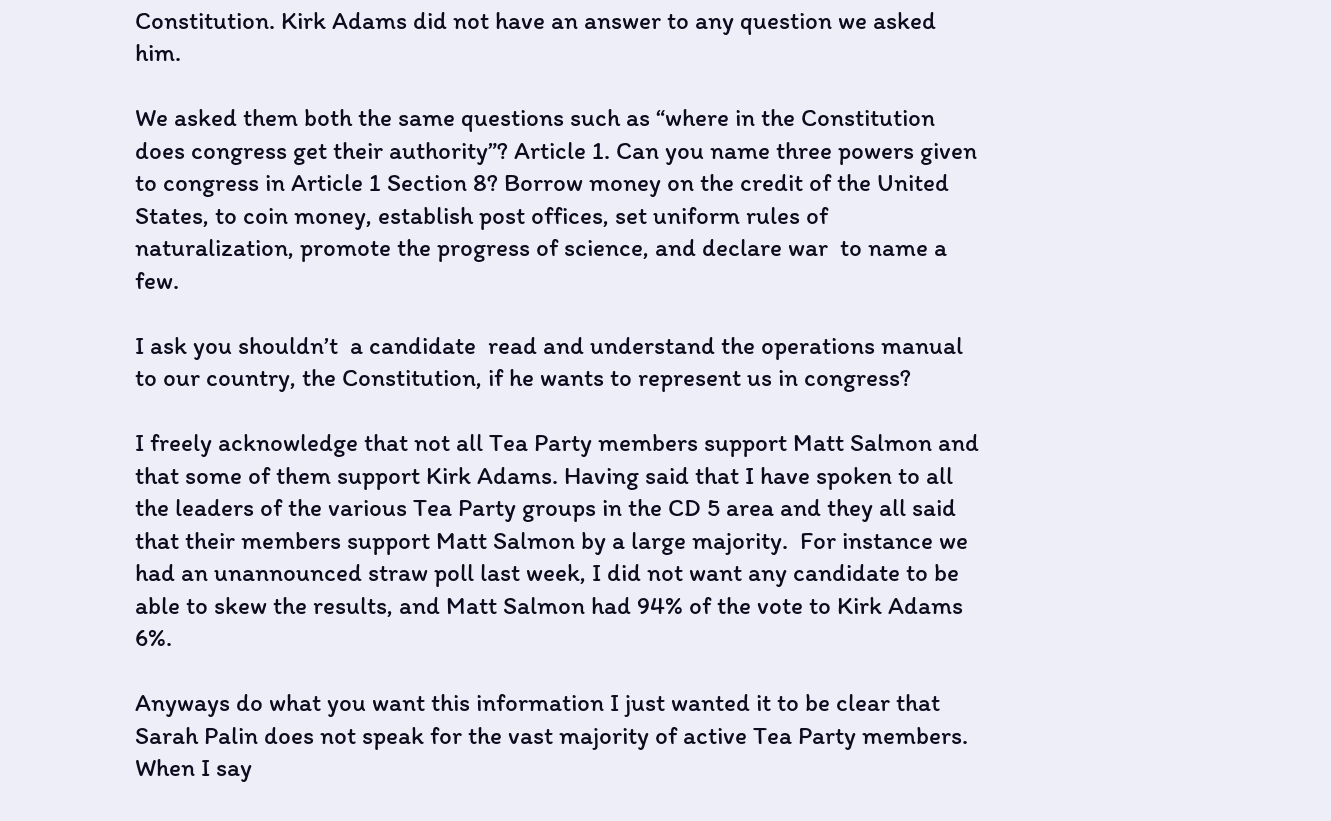Constitution. Kirk Adams did not have an answer to any question we asked him.

We asked them both the same questions such as “where in the Constitution does congress get their authority”? Article 1. Can you name three powers given to congress in Article 1 Section 8? Borrow money on the credit of the United States, to coin money, establish post offices, set uniform rules of naturalization, promote the progress of science, and declare war  to name a few.

I ask you shouldn’t  a candidate  read and understand the operations manual to our country, the Constitution, if he wants to represent us in congress?

I freely acknowledge that not all Tea Party members support Matt Salmon and that some of them support Kirk Adams. Having said that I have spoken to all the leaders of the various Tea Party groups in the CD 5 area and they all said that their members support Matt Salmon by a large majority.  For instance we had an unannounced straw poll last week, I did not want any candidate to be able to skew the results, and Matt Salmon had 94% of the vote to Kirk Adams 6%.

Anyways do what you want this information I just wanted it to be clear that Sarah Palin does not speak for the vast majority of active Tea Party members. When I say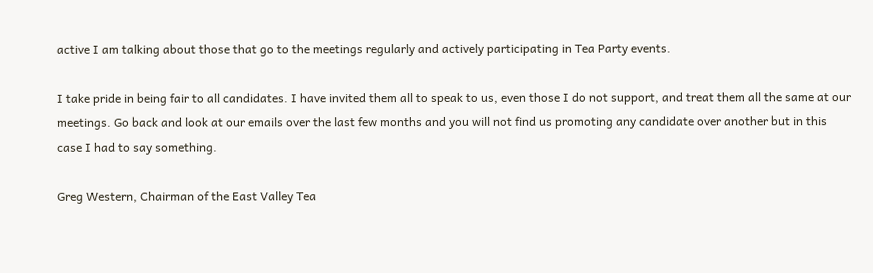active I am talking about those that go to the meetings regularly and actively participating in Tea Party events.

I take pride in being fair to all candidates. I have invited them all to speak to us, even those I do not support, and treat them all the same at our meetings. Go back and look at our emails over the last few months and you will not find us promoting any candidate over another but in this case I had to say something.

Greg Western, Chairman of the East Valley Tea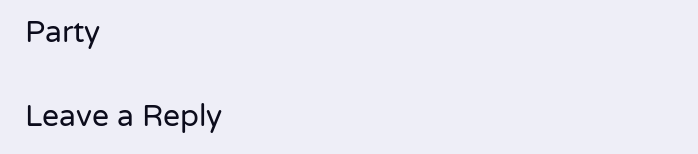Party

Leave a Reply